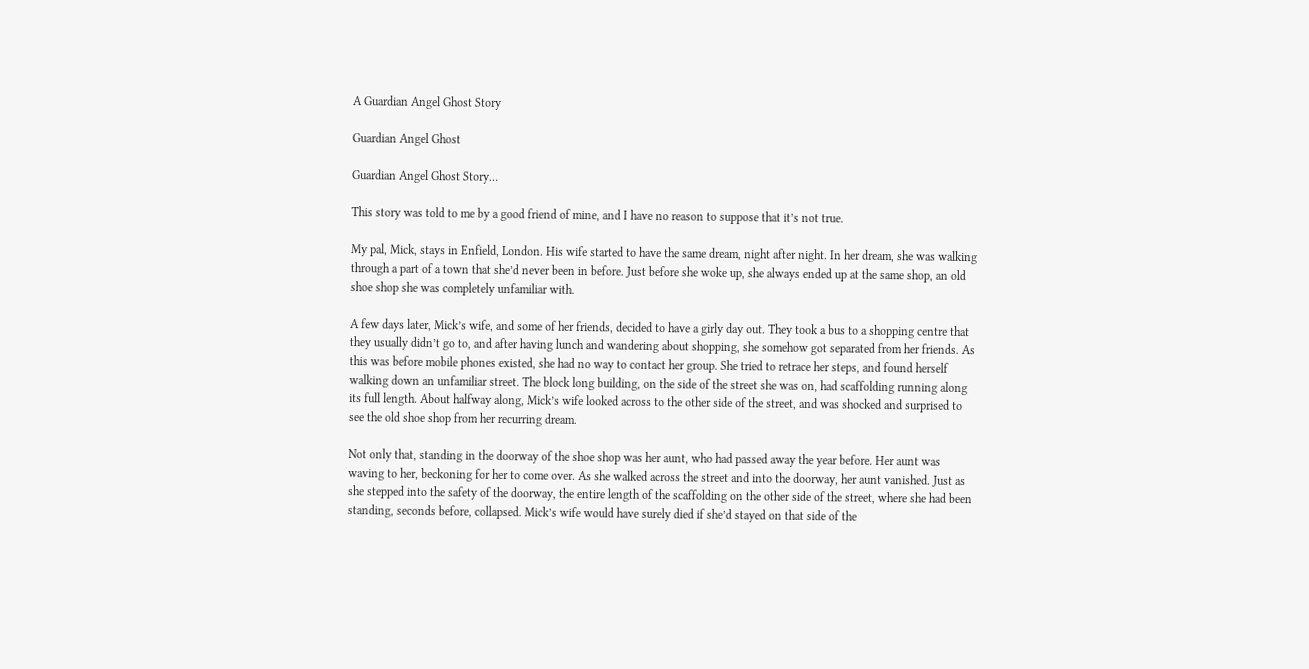A Guardian Angel Ghost Story

Guardian Angel Ghost

Guardian Angel Ghost Story…

This story was told to me by a good friend of mine, and I have no reason to suppose that it’s not true.

My pal, Mick, stays in Enfield, London. His wife started to have the same dream, night after night. In her dream, she was walking through a part of a town that she’d never been in before. Just before she woke up, she always ended up at the same shop, an old shoe shop she was completely unfamiliar with.

A few days later, Mick’s wife, and some of her friends, decided to have a girly day out. They took a bus to a shopping centre that they usually didn’t go to, and after having lunch and wandering about shopping, she somehow got separated from her friends. As this was before mobile phones existed, she had no way to contact her group. She tried to retrace her steps, and found herself walking down an unfamiliar street. The block long building, on the side of the street she was on, had scaffolding running along its full length. About halfway along, Mick’s wife looked across to the other side of the street, and was shocked and surprised to see the old shoe shop from her recurring dream.

Not only that, standing in the doorway of the shoe shop was her aunt, who had passed away the year before. Her aunt was waving to her, beckoning for her to come over. As she walked across the street and into the doorway, her aunt vanished. Just as she stepped into the safety of the doorway, the entire length of the scaffolding on the other side of the street, where she had been standing, seconds before, collapsed. Mick’s wife would have surely died if she’d stayed on that side of the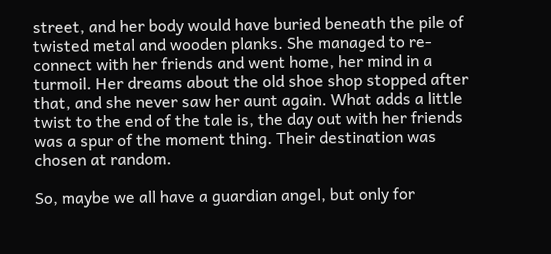street, and her body would have buried beneath the pile of twisted metal and wooden planks. She managed to re-connect with her friends and went home, her mind in a turmoil. Her dreams about the old shoe shop stopped after that, and she never saw her aunt again. What adds a little twist to the end of the tale is, the day out with her friends was a spur of the moment thing. Their destination was chosen at random.

So, maybe we all have a guardian angel, but only for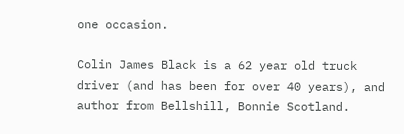one occasion.

Colin James Black is a 62 year old truck driver (and has been for over 40 years), and author from Bellshill, Bonnie Scotland.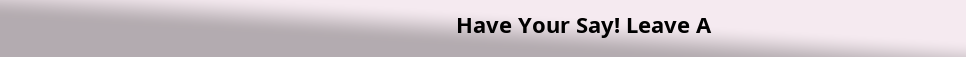Have Your Say! Leave A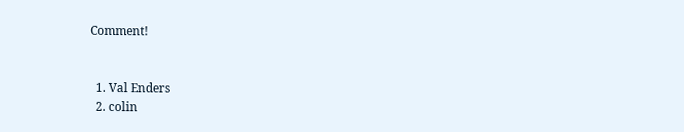Comment!


  1. Val Enders
  2. colin